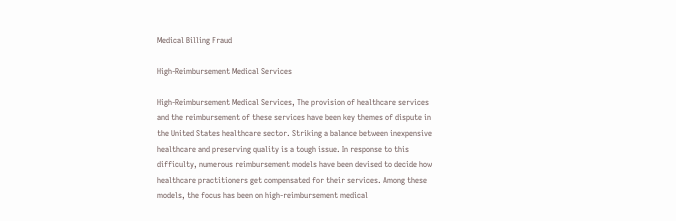Medical Billing Fraud

High-Reimbursement Medical Services

High-Reimbursement Medical Services, The provision of healthcare services and the reimbursement of these services have been key themes of dispute in the United States healthcare sector. Striking a balance between inexpensive healthcare and preserving quality is a tough issue. In response to this difficulty, numerous reimbursement models have been devised to decide how healthcare practitioners get compensated for their services. Among these models, the focus has been on high-reimbursement medical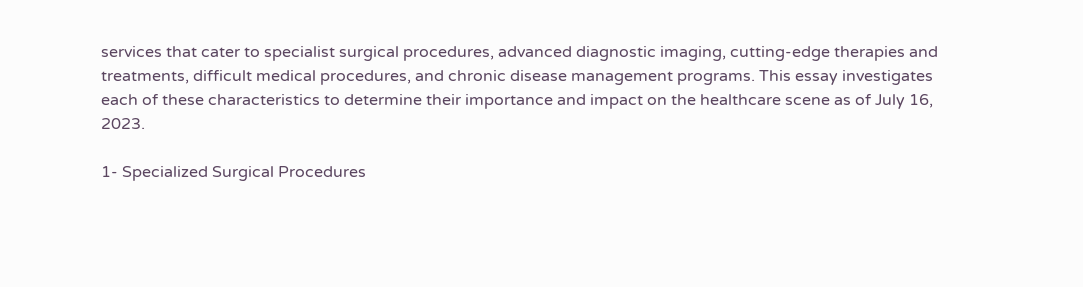services that cater to specialist surgical procedures, advanced diagnostic imaging, cutting-edge therapies and treatments, difficult medical procedures, and chronic disease management programs. This essay investigates each of these characteristics to determine their importance and impact on the healthcare scene as of July 16, 2023.

1- Specialized Surgical Procedures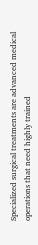Specialized surgical treatments are advanced medical operations that need highly trained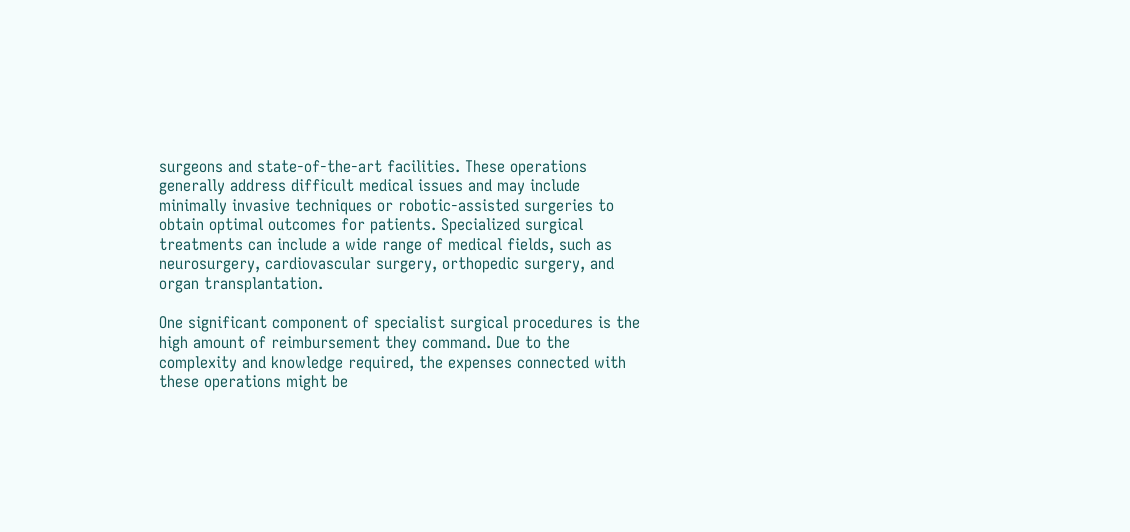surgeons and state-of-the-art facilities. These operations generally address difficult medical issues and may include minimally invasive techniques or robotic-assisted surgeries to obtain optimal outcomes for patients. Specialized surgical treatments can include a wide range of medical fields, such as neurosurgery, cardiovascular surgery, orthopedic surgery, and organ transplantation.

One significant component of specialist surgical procedures is the high amount of reimbursement they command. Due to the complexity and knowledge required, the expenses connected with these operations might be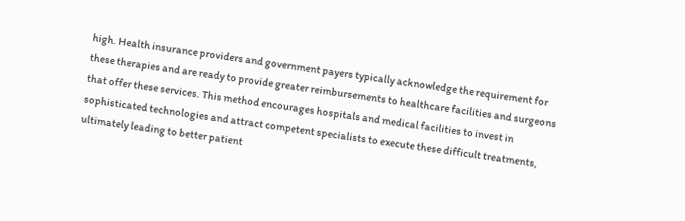high. Health insurance providers and government payers typically acknowledge the requirement for these therapies and are ready to provide greater reimbursements to healthcare facilities and surgeons that offer these services. This method encourages hospitals and medical facilities to invest in sophisticated technologies and attract competent specialists to execute these difficult treatments, ultimately leading to better patient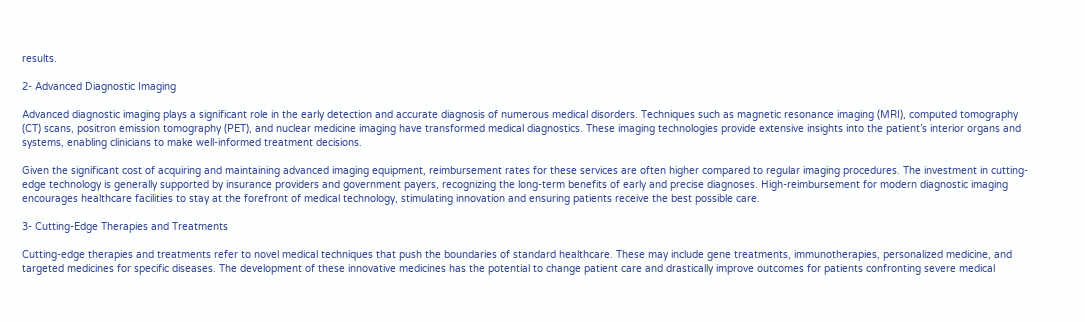results.

2- Advanced Diagnostic Imaging

Advanced diagnostic imaging plays a significant role in the early detection and accurate diagnosis of numerous medical disorders. Techniques such as magnetic resonance imaging (MRI), computed tomography (CT) scans, positron emission tomography (PET), and nuclear medicine imaging have transformed medical diagnostics. These imaging technologies provide extensive insights into the patient’s interior organs and systems, enabling clinicians to make well-informed treatment decisions.

Given the significant cost of acquiring and maintaining advanced imaging equipment, reimbursement rates for these services are often higher compared to regular imaging procedures. The investment in cutting-edge technology is generally supported by insurance providers and government payers, recognizing the long-term benefits of early and precise diagnoses. High-reimbursement for modern diagnostic imaging encourages healthcare facilities to stay at the forefront of medical technology, stimulating innovation and ensuring patients receive the best possible care.

3- Cutting-Edge Therapies and Treatments

Cutting-edge therapies and treatments refer to novel medical techniques that push the boundaries of standard healthcare. These may include gene treatments, immunotherapies, personalized medicine, and targeted medicines for specific diseases. The development of these innovative medicines has the potential to change patient care and drastically improve outcomes for patients confronting severe medical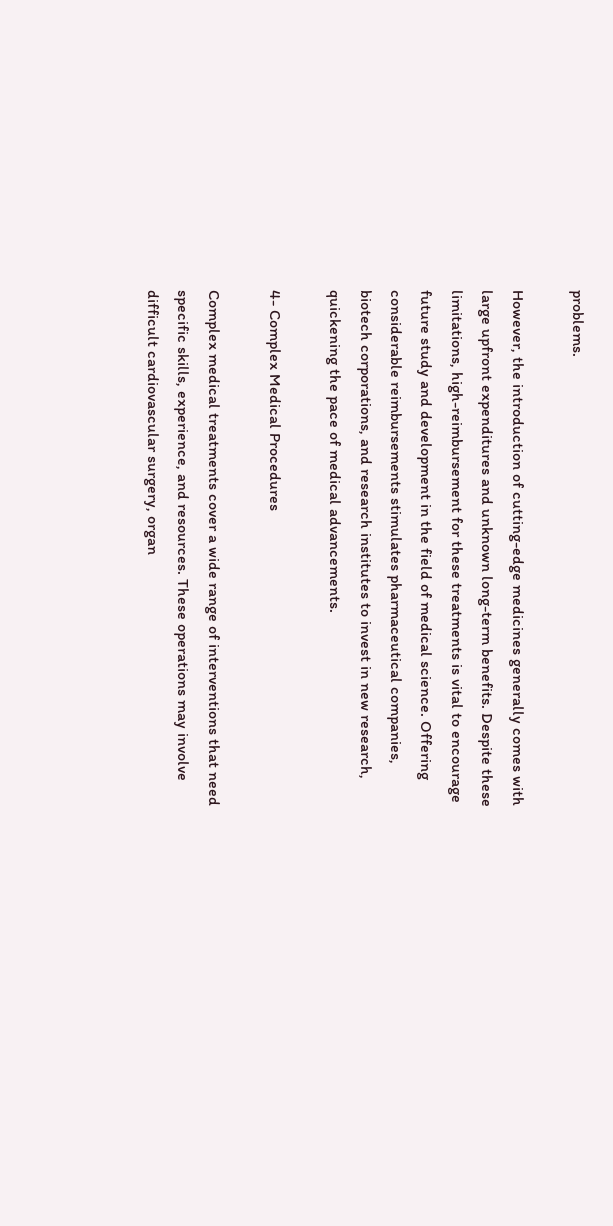problems.

However, the introduction of cutting-edge medicines generally comes with large upfront expenditures and unknown long-term benefits. Despite these limitations, high-reimbursement for these treatments is vital to encourage future study and development in the field of medical science. Offering considerable reimbursements stimulates pharmaceutical companies, biotech corporations, and research institutes to invest in new research, quickening the pace of medical advancements.

4- Complex Medical Procedures

Complex medical treatments cover a wide range of interventions that need specific skills, experience, and resources. These operations may involve difficult cardiovascular surgery, organ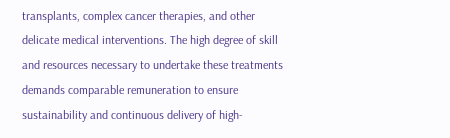transplants, complex cancer therapies, and other delicate medical interventions. The high degree of skill and resources necessary to undertake these treatments demands comparable remuneration to ensure sustainability and continuous delivery of high-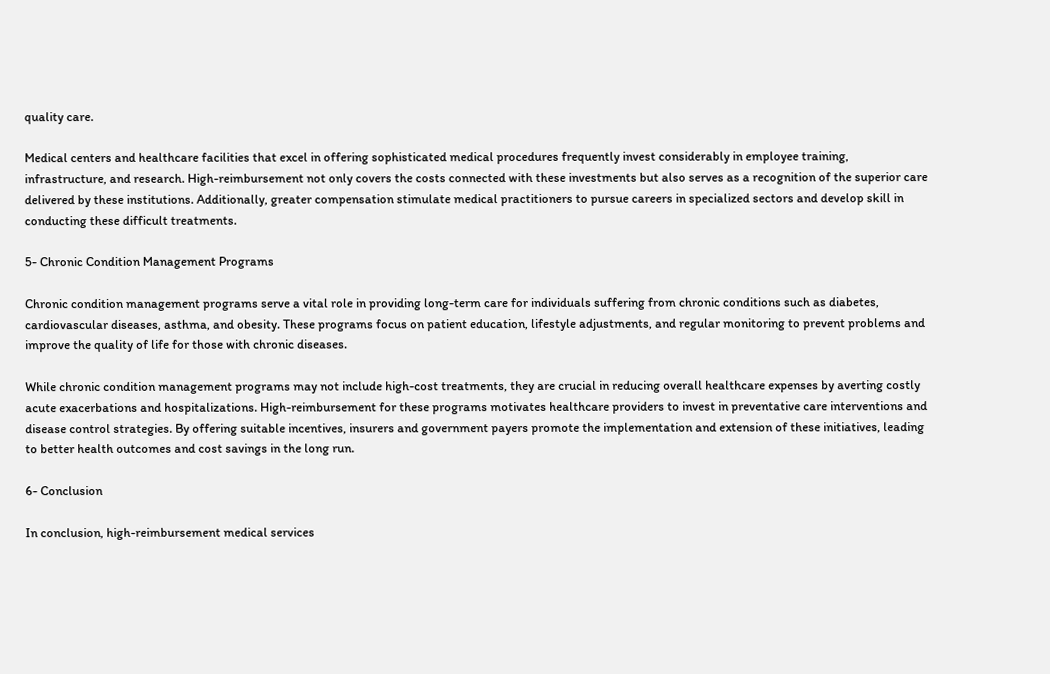quality care.

Medical centers and healthcare facilities that excel in offering sophisticated medical procedures frequently invest considerably in employee training, infrastructure, and research. High-reimbursement not only covers the costs connected with these investments but also serves as a recognition of the superior care delivered by these institutions. Additionally, greater compensation stimulate medical practitioners to pursue careers in specialized sectors and develop skill in conducting these difficult treatments.

5- Chronic Condition Management Programs

Chronic condition management programs serve a vital role in providing long-term care for individuals suffering from chronic conditions such as diabetes, cardiovascular diseases, asthma, and obesity. These programs focus on patient education, lifestyle adjustments, and regular monitoring to prevent problems and improve the quality of life for those with chronic diseases.

While chronic condition management programs may not include high-cost treatments, they are crucial in reducing overall healthcare expenses by averting costly acute exacerbations and hospitalizations. High-reimbursement for these programs motivates healthcare providers to invest in preventative care interventions and disease control strategies. By offering suitable incentives, insurers and government payers promote the implementation and extension of these initiatives, leading to better health outcomes and cost savings in the long run.

6- Conclusion

In conclusion, high-reimbursement medical services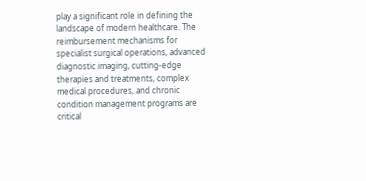play a significant role in defining the landscape of modern healthcare. The reimbursement mechanisms for specialist surgical operations, advanced diagnostic imaging, cutting-edge therapies and treatments, complex medical procedures, and chronic condition management programs are critical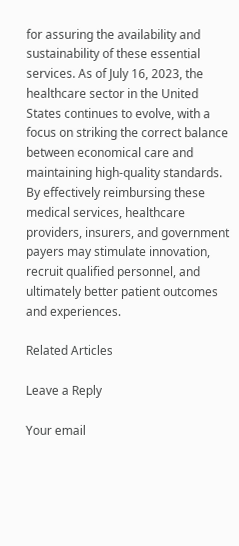for assuring the availability and sustainability of these essential services. As of July 16, 2023, the healthcare sector in the United States continues to evolve, with a focus on striking the correct balance between economical care and maintaining high-quality standards. By effectively reimbursing these medical services, healthcare providers, insurers, and government payers may stimulate innovation, recruit qualified personnel, and ultimately better patient outcomes and experiences.

Related Articles

Leave a Reply

Your email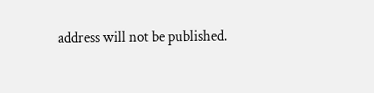address will not be published.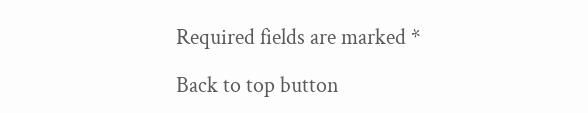Required fields are marked *

Back to top button